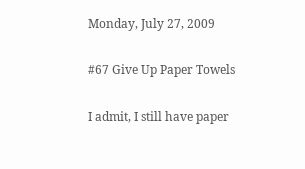Monday, July 27, 2009

#67 Give Up Paper Towels

I admit, I still have paper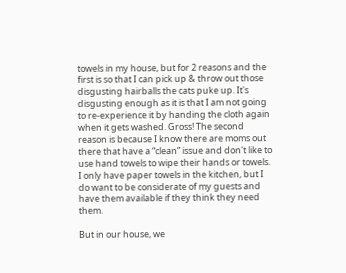towels in my house, but for 2 reasons and the first is so that I can pick up & throw out those disgusting hairballs the cats puke up. It's disgusting enough as it is that I am not going to re-experience it by handing the cloth again when it gets washed. Gross! The second reason is because I know there are moms out there that have a “clean” issue and don't like to use hand towels to wipe their hands or towels. I only have paper towels in the kitchen, but I do want to be considerate of my guests and have them available if they think they need them.

But in our house, we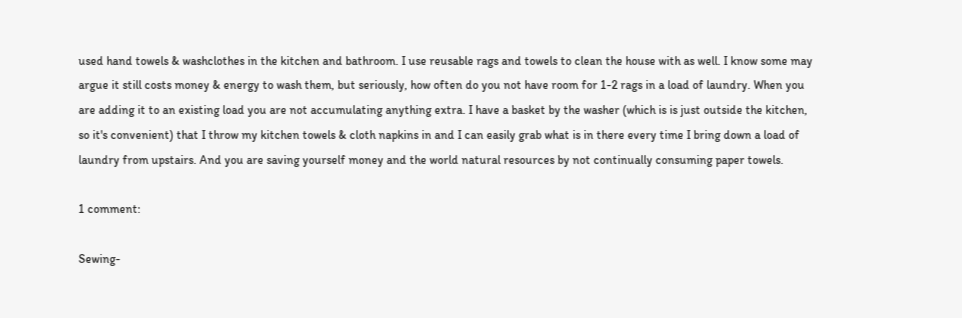used hand towels & washclothes in the kitchen and bathroom. I use reusable rags and towels to clean the house with as well. I know some may argue it still costs money & energy to wash them, but seriously, how often do you not have room for 1-2 rags in a load of laundry. When you are adding it to an existing load you are not accumulating anything extra. I have a basket by the washer (which is is just outside the kitchen, so it's convenient) that I throw my kitchen towels & cloth napkins in and I can easily grab what is in there every time I bring down a load of laundry from upstairs. And you are saving yourself money and the world natural resources by not continually consuming paper towels.

1 comment:

Sewing-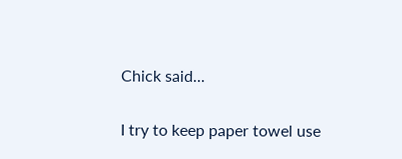Chick said...

I try to keep paper towel use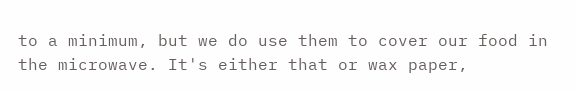to a minimum, but we do use them to cover our food in the microwave. It's either that or wax paper,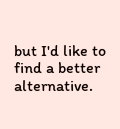but I'd like to find a better alternative.